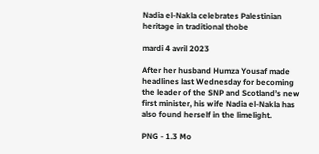Nadia el-Nakla celebrates Palestinian heritage in traditional thobe

mardi 4 avril 2023

After her husband Humza Yousaf made headlines last Wednesday for becoming the leader of the SNP and Scotland’s new first minister, his wife Nadia el-Nakla has also found herself in the limelight.

PNG - 1.3 Mo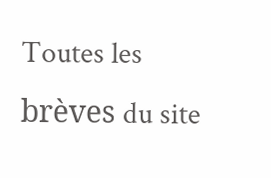Toutes les brèves du site